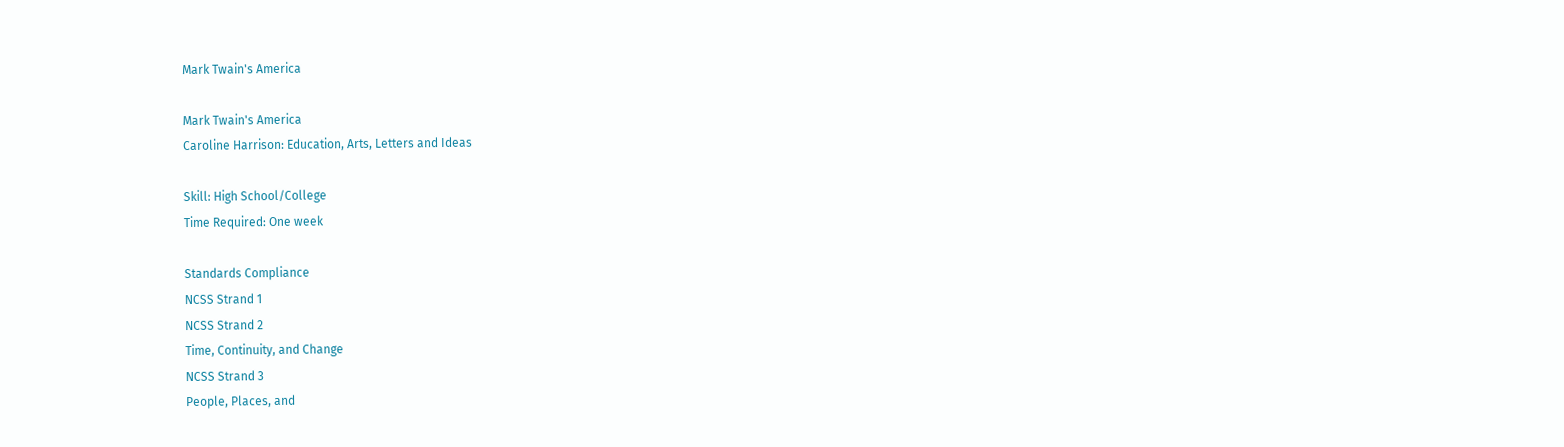Mark Twain's America

Mark Twain's America
Caroline Harrison: Education, Arts, Letters and Ideas

Skill: High School/College
Time Required: One week

Standards Compliance
NCSS Strand 1
NCSS Strand 2
Time, Continuity, and Change
NCSS Strand 3
People, Places, and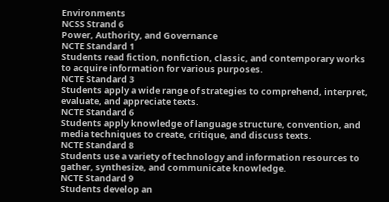Environments
NCSS Strand 6
Power, Authority, and Governance
NCTE Standard 1
Students read fiction, nonfiction, classic, and contemporary works to acquire information for various purposes.
NCTE Standard 3
Students apply a wide range of strategies to comprehend, interpret, evaluate, and appreciate texts.
NCTE Standard 6
Students apply knowledge of language structure, convention, and media techniques to create, critique, and discuss texts.
NCTE Standard 8
Students use a variety of technology and information resources to gather, synthesize, and communicate knowledge.
NCTE Standard 9
Students develop an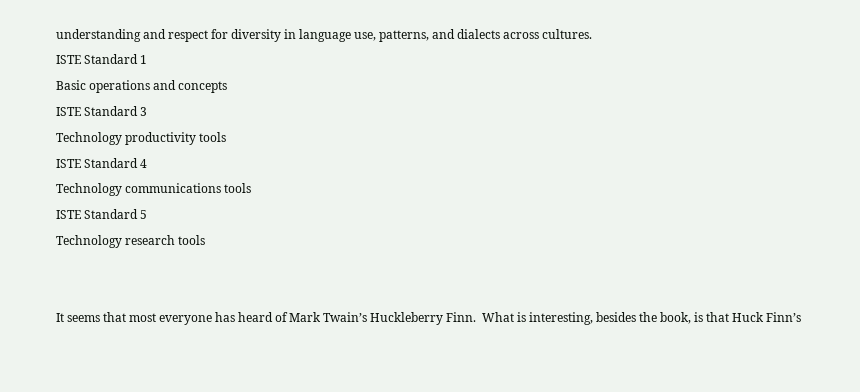understanding and respect for diversity in language use, patterns, and dialects across cultures.
ISTE Standard 1
Basic operations and concepts
ISTE Standard 3
Technology productivity tools
ISTE Standard 4
Technology communications tools
ISTE Standard 5
Technology research tools


It seems that most everyone has heard of Mark Twain’s Huckleberry Finn.  What is interesting, besides the book, is that Huck Finn’s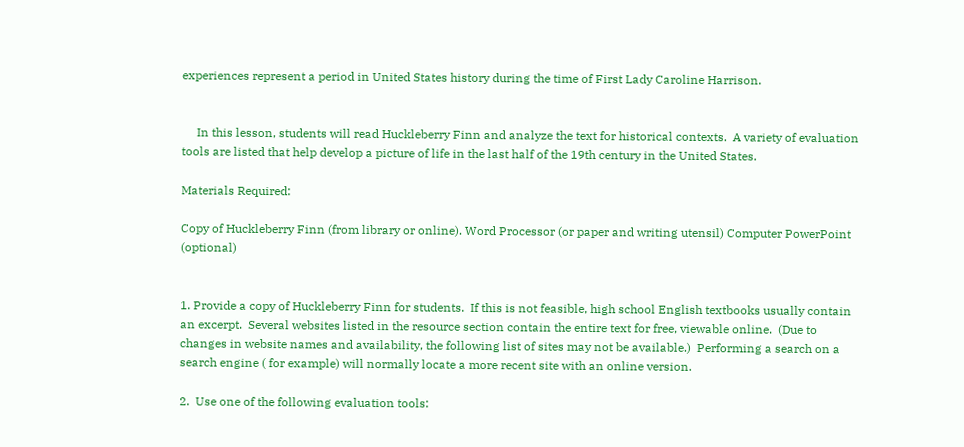experiences represent a period in United States history during the time of First Lady Caroline Harrison.


     In this lesson, students will read Huckleberry Finn and analyze the text for historical contexts.  A variety of evaluation tools are listed that help develop a picture of life in the last half of the 19th century in the United States.

Materials Required:

Copy of Huckleberry Finn (from library or online). Word Processor (or paper and writing utensil) Computer PowerPoint (optional)


1. Provide a copy of Huckleberry Finn for students.  If this is not feasible, high school English textbooks usually contain an excerpt.  Several websites listed in the resource section contain the entire text for free, viewable online.  (Due to changes in website names and availability, the following list of sites may not be available.)  Performing a search on a search engine ( for example) will normally locate a more recent site with an online version.

2.  Use one of the following evaluation tools: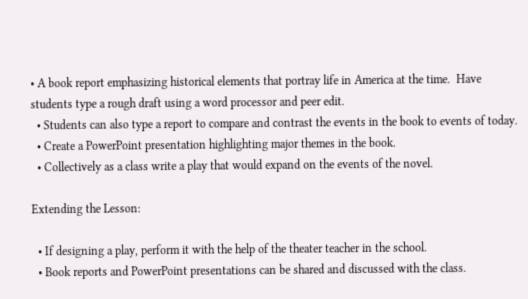• A book report emphasizing historical elements that portray life in America at the time.  Have students type a rough draft using a word processor and peer edit.
  • Students can also type a report to compare and contrast the events in the book to events of today.
  • Create a PowerPoint presentation highlighting major themes in the book.
  • Collectively as a class write a play that would expand on the events of the novel.

Extending the Lesson:

  • If designing a play, perform it with the help of the theater teacher in the school.
  • Book reports and PowerPoint presentations can be shared and discussed with the class.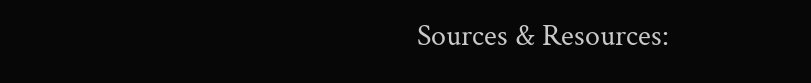Sources & Resources: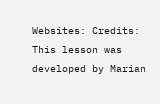Websites: Credits:
This lesson was developed by Marian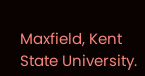Maxfield, Kent State University.